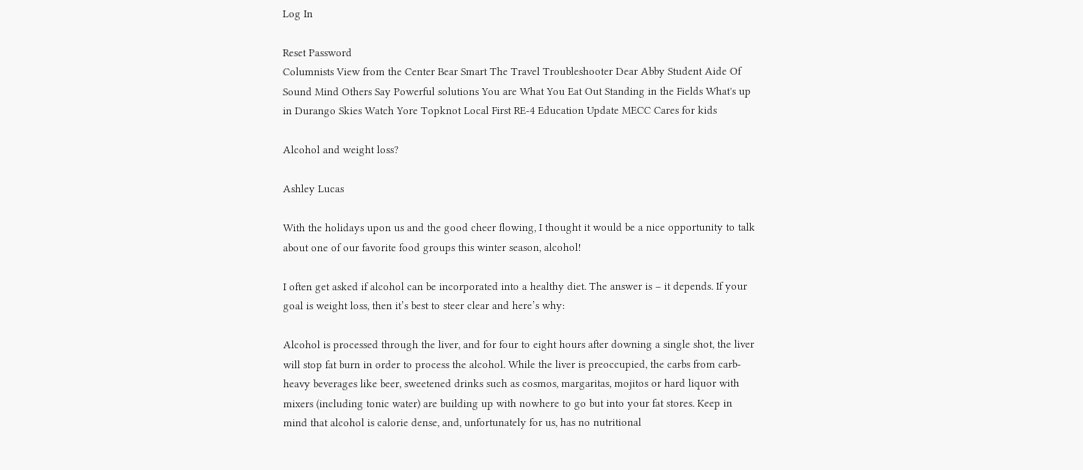Log In

Reset Password
Columnists View from the Center Bear Smart The Travel Troubleshooter Dear Abby Student Aide Of Sound Mind Others Say Powerful solutions You are What You Eat Out Standing in the Fields What's up in Durango Skies Watch Yore Topknot Local First RE-4 Education Update MECC Cares for kids

Alcohol and weight loss?

Ashley Lucas

With the holidays upon us and the good cheer flowing, I thought it would be a nice opportunity to talk about one of our favorite food groups this winter season, alcohol!

I often get asked if alcohol can be incorporated into a healthy diet. The answer is – it depends. If your goal is weight loss, then it’s best to steer clear and here’s why:

Alcohol is processed through the liver, and for four to eight hours after downing a single shot, the liver will stop fat burn in order to process the alcohol. While the liver is preoccupied, the carbs from carb-heavy beverages like beer, sweetened drinks such as cosmos, margaritas, mojitos or hard liquor with mixers (including tonic water) are building up with nowhere to go but into your fat stores. Keep in mind that alcohol is calorie dense, and, unfortunately for us, has no nutritional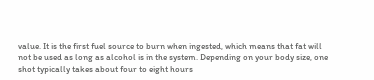value. It is the first fuel source to burn when ingested, which means that fat will not be used as long as alcohol is in the system. Depending on your body size, one shot typically takes about four to eight hours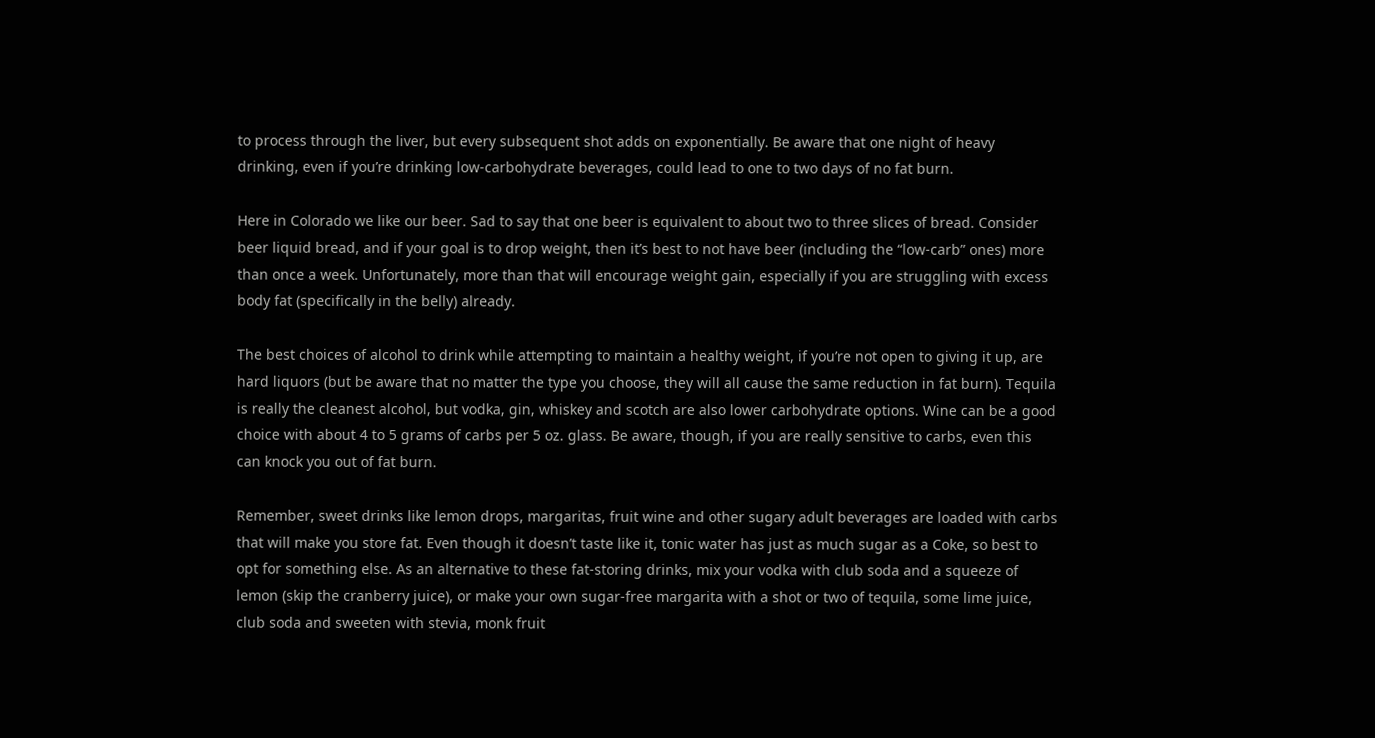to process through the liver, but every subsequent shot adds on exponentially. Be aware that one night of heavy drinking, even if you’re drinking low-carbohydrate beverages, could lead to one to two days of no fat burn.

Here in Colorado we like our beer. Sad to say that one beer is equivalent to about two to three slices of bread. Consider beer liquid bread, and if your goal is to drop weight, then it’s best to not have beer (including the “low-carb” ones) more than once a week. Unfortunately, more than that will encourage weight gain, especially if you are struggling with excess body fat (specifically in the belly) already.

The best choices of alcohol to drink while attempting to maintain a healthy weight, if you’re not open to giving it up, are hard liquors (but be aware that no matter the type you choose, they will all cause the same reduction in fat burn). Tequila is really the cleanest alcohol, but vodka, gin, whiskey and scotch are also lower carbohydrate options. Wine can be a good choice with about 4 to 5 grams of carbs per 5 oz. glass. Be aware, though, if you are really sensitive to carbs, even this can knock you out of fat burn.

Remember, sweet drinks like lemon drops, margaritas, fruit wine and other sugary adult beverages are loaded with carbs that will make you store fat. Even though it doesn’t taste like it, tonic water has just as much sugar as a Coke, so best to opt for something else. As an alternative to these fat-storing drinks, mix your vodka with club soda and a squeeze of lemon (skip the cranberry juice), or make your own sugar-free margarita with a shot or two of tequila, some lime juice, club soda and sweeten with stevia, monk fruit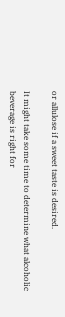or allulose if a sweet taste is desired.

It might take some time to determine what alcoholic beverage is right for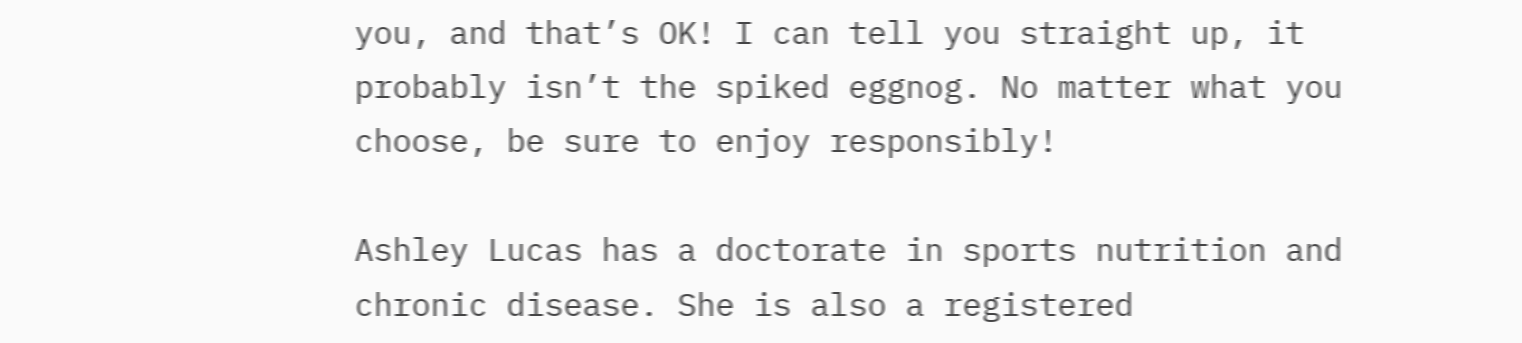you, and that’s OK! I can tell you straight up, it probably isn’t the spiked eggnog. No matter what you choose, be sure to enjoy responsibly!

Ashley Lucas has a doctorate in sports nutrition and chronic disease. She is also a registered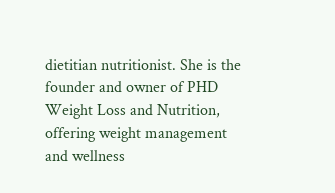dietitian nutritionist. She is the founder and owner of PHD Weight Loss and Nutrition, offering weight management and wellness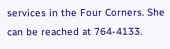services in the Four Corners. She can be reached at 764-4133.